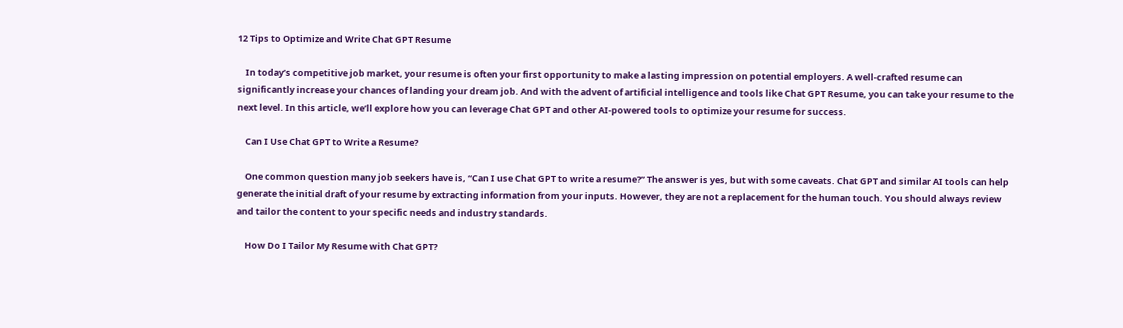12 Tips to Optimize and Write Chat GPT Resume

    In today’s competitive job market, your resume is often your first opportunity to make a lasting impression on potential employers. A well-crafted resume can significantly increase your chances of landing your dream job. And with the advent of artificial intelligence and tools like Chat GPT Resume, you can take your resume to the next level. In this article, we’ll explore how you can leverage Chat GPT and other AI-powered tools to optimize your resume for success.

    Can I Use Chat GPT to Write a Resume?

    One common question many job seekers have is, “Can I use Chat GPT to write a resume?” The answer is yes, but with some caveats. Chat GPT and similar AI tools can help generate the initial draft of your resume by extracting information from your inputs. However, they are not a replacement for the human touch. You should always review and tailor the content to your specific needs and industry standards.

    How Do I Tailor My Resume with Chat GPT?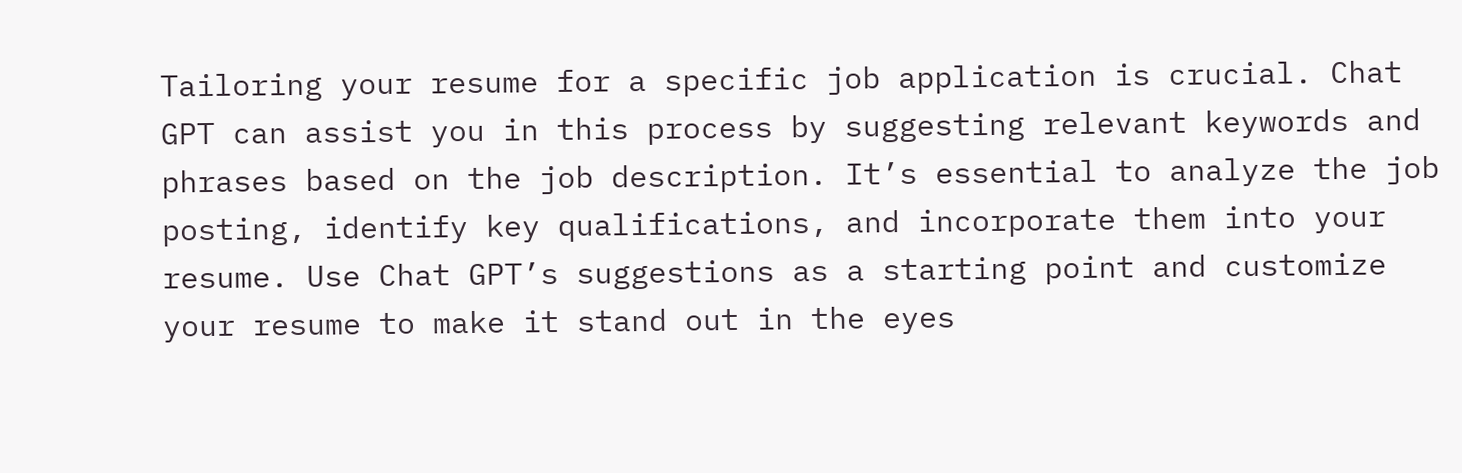Tailoring your resume for a specific job application is crucial. Chat GPT can assist you in this process by suggesting relevant keywords and phrases based on the job description. It’s essential to analyze the job posting, identify key qualifications, and incorporate them into your resume. Use Chat GPT’s suggestions as a starting point and customize your resume to make it stand out in the eyes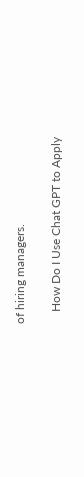of hiring managers.

    How Do I Use Chat GPT to Apply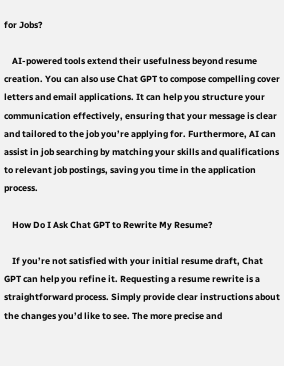for Jobs?

    AI-powered tools extend their usefulness beyond resume creation. You can also use Chat GPT to compose compelling cover letters and email applications. It can help you structure your communication effectively, ensuring that your message is clear and tailored to the job you’re applying for. Furthermore, AI can assist in job searching by matching your skills and qualifications to relevant job postings, saving you time in the application process.

    How Do I Ask Chat GPT to Rewrite My Resume?

    If you’re not satisfied with your initial resume draft, Chat GPT can help you refine it. Requesting a resume rewrite is a straightforward process. Simply provide clear instructions about the changes you’d like to see. The more precise and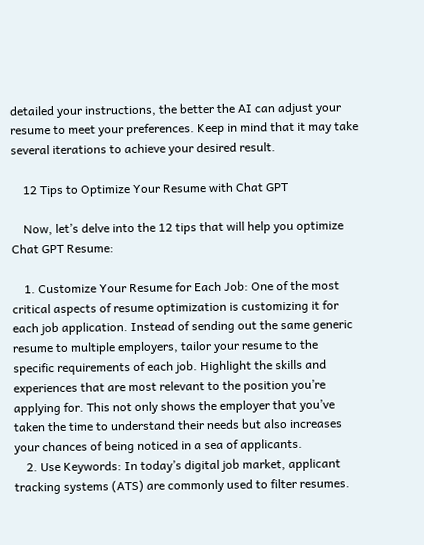detailed your instructions, the better the AI can adjust your resume to meet your preferences. Keep in mind that it may take several iterations to achieve your desired result.

    12 Tips to Optimize Your Resume with Chat GPT

    Now, let’s delve into the 12 tips that will help you optimize Chat GPT Resume:

    1. Customize Your Resume for Each Job: One of the most critical aspects of resume optimization is customizing it for each job application. Instead of sending out the same generic resume to multiple employers, tailor your resume to the specific requirements of each job. Highlight the skills and experiences that are most relevant to the position you’re applying for. This not only shows the employer that you’ve taken the time to understand their needs but also increases your chances of being noticed in a sea of applicants.
    2. Use Keywords: In today’s digital job market, applicant tracking systems (ATS) are commonly used to filter resumes.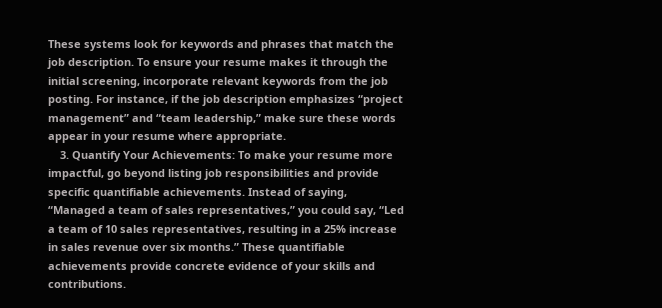These systems look for keywords and phrases that match the job description. To ensure your resume makes it through the initial screening, incorporate relevant keywords from the job posting. For instance, if the job description emphasizes “project management” and “team leadership,” make sure these words appear in your resume where appropriate.
    3. Quantify Your Achievements: To make your resume more impactful, go beyond listing job responsibilities and provide specific quantifiable achievements. Instead of saying, “Managed a team of sales representatives,” you could say, “Led a team of 10 sales representatives, resulting in a 25% increase in sales revenue over six months.” These quantifiable achievements provide concrete evidence of your skills and contributions.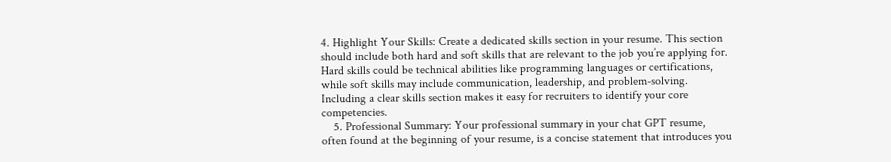4. Highlight Your Skills: Create a dedicated skills section in your resume. This section should include both hard and soft skills that are relevant to the job you’re applying for. Hard skills could be technical abilities like programming languages or certifications, while soft skills may include communication, leadership, and problem-solving. Including a clear skills section makes it easy for recruiters to identify your core competencies.
    5. Professional Summary: Your professional summary in your chat GPT resume, often found at the beginning of your resume, is a concise statement that introduces you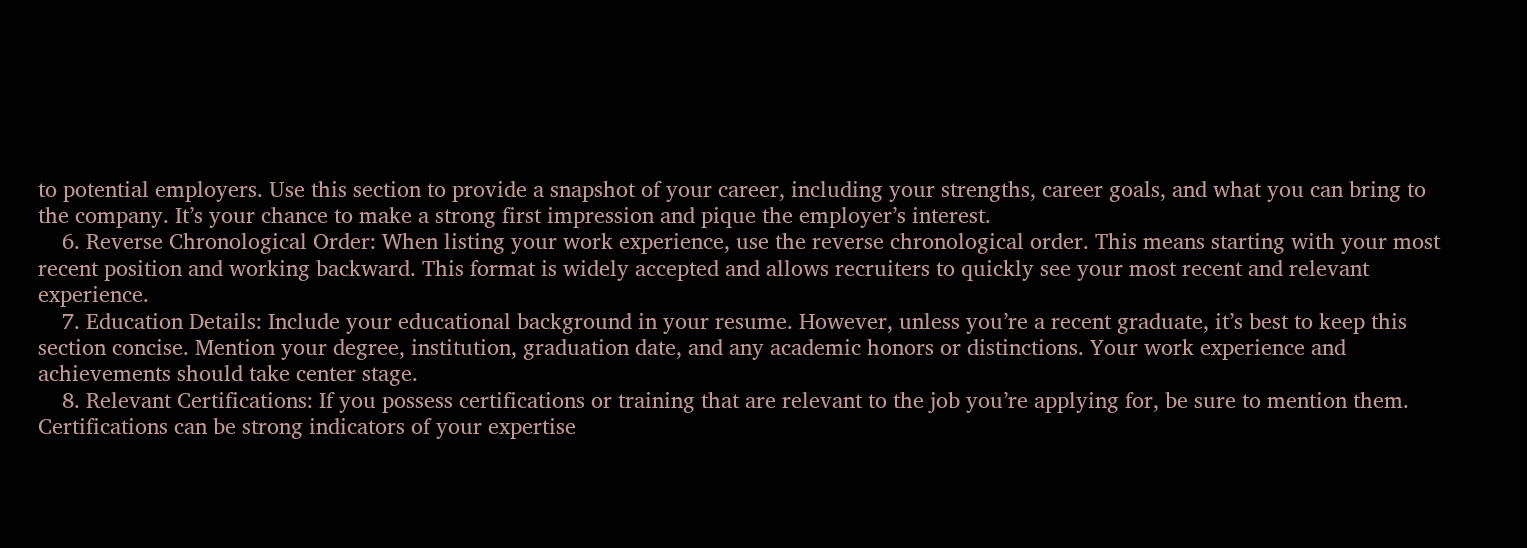to potential employers. Use this section to provide a snapshot of your career, including your strengths, career goals, and what you can bring to the company. It’s your chance to make a strong first impression and pique the employer’s interest.
    6. Reverse Chronological Order: When listing your work experience, use the reverse chronological order. This means starting with your most recent position and working backward. This format is widely accepted and allows recruiters to quickly see your most recent and relevant experience.
    7. Education Details: Include your educational background in your resume. However, unless you’re a recent graduate, it’s best to keep this section concise. Mention your degree, institution, graduation date, and any academic honors or distinctions. Your work experience and achievements should take center stage.
    8. Relevant Certifications: If you possess certifications or training that are relevant to the job you’re applying for, be sure to mention them. Certifications can be strong indicators of your expertise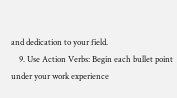and dedication to your field.
    9. Use Action Verbs: Begin each bullet point under your work experience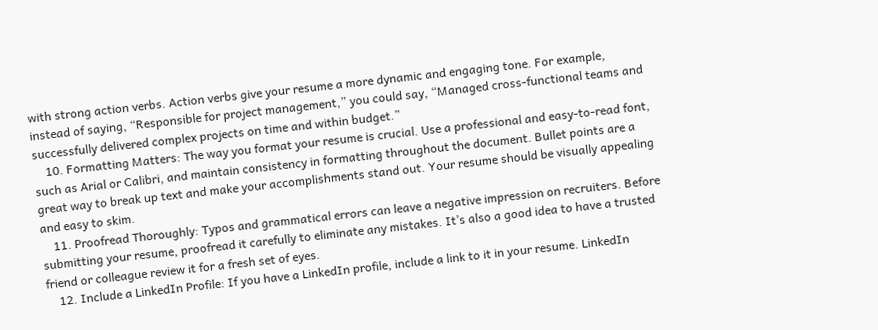with strong action verbs. Action verbs give your resume a more dynamic and engaging tone. For example, instead of saying, “Responsible for project management,” you could say, “Managed cross-functional teams and successfully delivered complex projects on time and within budget.”
    10. Formatting Matters: The way you format your resume is crucial. Use a professional and easy-to-read font, such as Arial or Calibri, and maintain consistency in formatting throughout the document. Bullet points are a great way to break up text and make your accomplishments stand out. Your resume should be visually appealing and easy to skim.
    11. Proofread Thoroughly: Typos and grammatical errors can leave a negative impression on recruiters. Before submitting your resume, proofread it carefully to eliminate any mistakes. It’s also a good idea to have a trusted friend or colleague review it for a fresh set of eyes.
    12. Include a LinkedIn Profile: If you have a LinkedIn profile, include a link to it in your resume. LinkedIn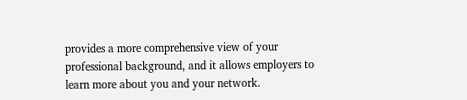provides a more comprehensive view of your professional background, and it allows employers to learn more about you and your network.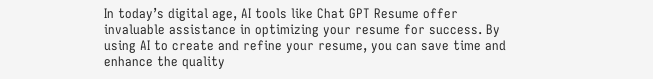In today’s digital age, AI tools like Chat GPT Resume offer invaluable assistance in optimizing your resume for success. By using AI to create and refine your resume, you can save time and enhance the quality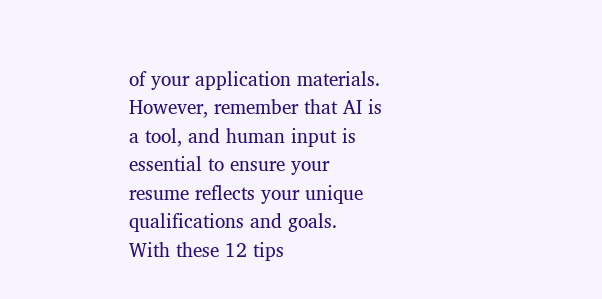of your application materials. However, remember that AI is a tool, and human input is essential to ensure your resume reflects your unique qualifications and goals. With these 12 tips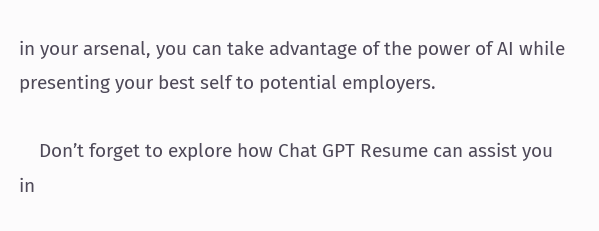in your arsenal, you can take advantage of the power of AI while presenting your best self to potential employers.

    Don’t forget to explore how Chat GPT Resume can assist you in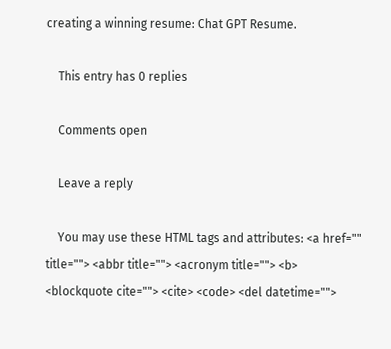creating a winning resume: Chat GPT Resume.

    This entry has 0 replies

    Comments open

    Leave a reply

    You may use these HTML tags and attributes: <a href="" title=""> <abbr title=""> <acronym title=""> <b> <blockquote cite=""> <cite> <code> <del datetime="">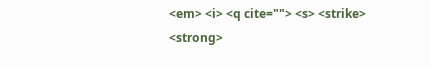<em> <i> <q cite=""> <s> <strike> <strong>